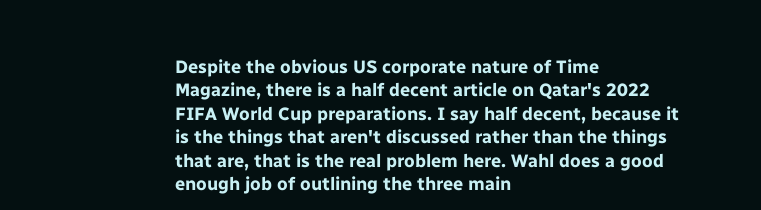Despite the obvious US corporate nature of Time Magazine, there is a half decent article on Qatar's 2022 FIFA World Cup preparations. I say half decent, because it is the things that aren't discussed rather than the things that are, that is the real problem here. Wahl does a good enough job of outlining the three main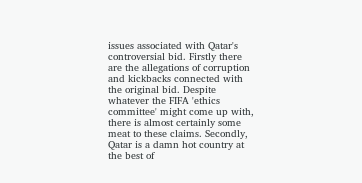issues associated with Qatar's controversial bid. Firstly there are the allegations of corruption and kickbacks connected with the original bid. Despite whatever the FIFA 'ethics committee' might come up with, there is almost certainly some meat to these claims. Secondly, Qatar is a damn hot country at the best of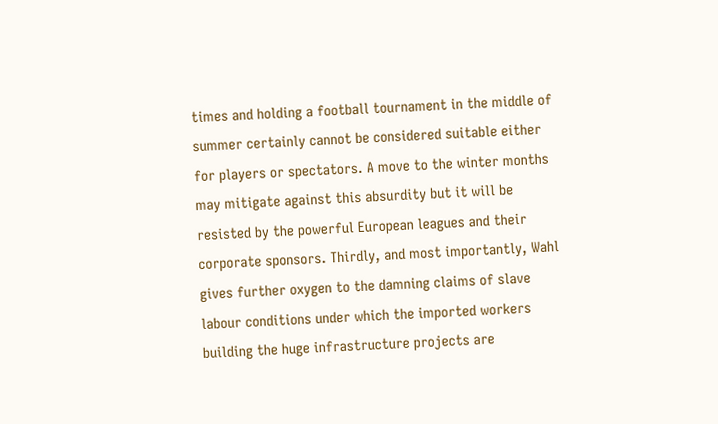times and holding a football tournament in the middle of summer certainly cannot be considered suitable either for players or spectators. A move to the winter months may mitigate against this absurdity but it will be resisted by the powerful European leagues and their corporate sponsors. Thirdly, and most importantly, Wahl gives further oxygen to the damning claims of slave labour conditions under which the imported workers building the huge infrastructure projects are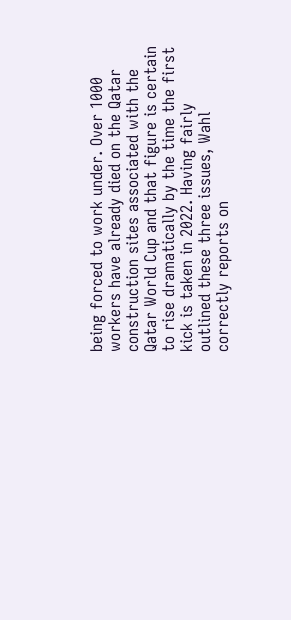being forced to work under. Over 1000 workers have already died on the Qatar construction sites associated with the Qatar World Cup and that figure is certain to rise dramatically by the time the first kick is taken in 2022. Having fairly outlined these three issues, Wahl correctly reports on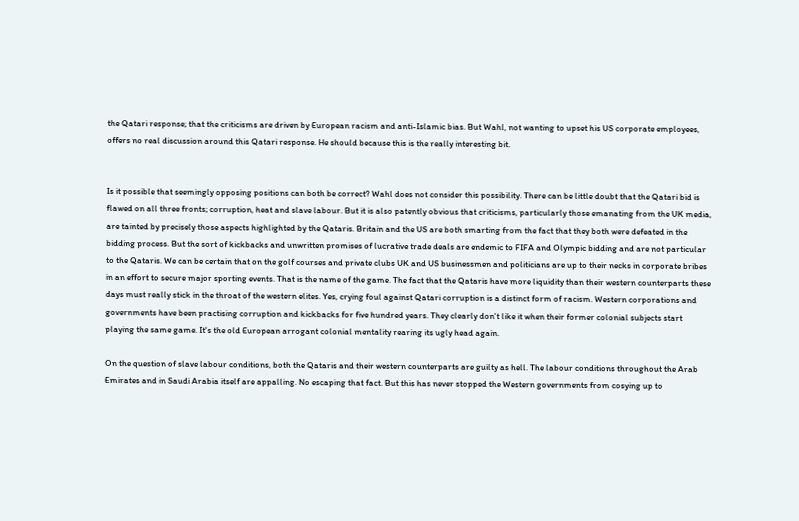the Qatari response; that the criticisms are driven by European racism and anti-Islamic bias. But Wahl, not wanting to upset his US corporate employees, offers no real discussion around this Qatari response. He should because this is the really interesting bit.


Is it possible that seemingly opposing positions can both be correct? Wahl does not consider this possibility. There can be little doubt that the Qatari bid is flawed on all three fronts; corruption, heat and slave labour. But it is also patently obvious that criticisms, particularly those emanating from the UK media, are tainted by precisely those aspects highlighted by the Qataris. Britain and the US are both smarting from the fact that they both were defeated in the bidding process. But the sort of kickbacks and unwritten promises of lucrative trade deals are endemic to FIFA and Olympic bidding and are not particular to the Qataris. We can be certain that on the golf courses and private clubs UK and US businessmen and politicians are up to their necks in corporate bribes in an effort to secure major sporting events. That is the name of the game. The fact that the Qataris have more liquidity than their western counterparts these days must really stick in the throat of the western elites. Yes, crying foul against Qatari corruption is a distinct form of racism. Western corporations and governments have been practising corruption and kickbacks for five hundred years. They clearly don't like it when their former colonial subjects start playing the same game. It's the old European arrogant colonial mentality rearing its ugly head again.

On the question of slave labour conditions, both the Qataris and their western counterparts are guilty as hell. The labour conditions throughout the Arab Emirates and in Saudi Arabia itself are appalling. No escaping that fact. But this has never stopped the Western governments from cosying up to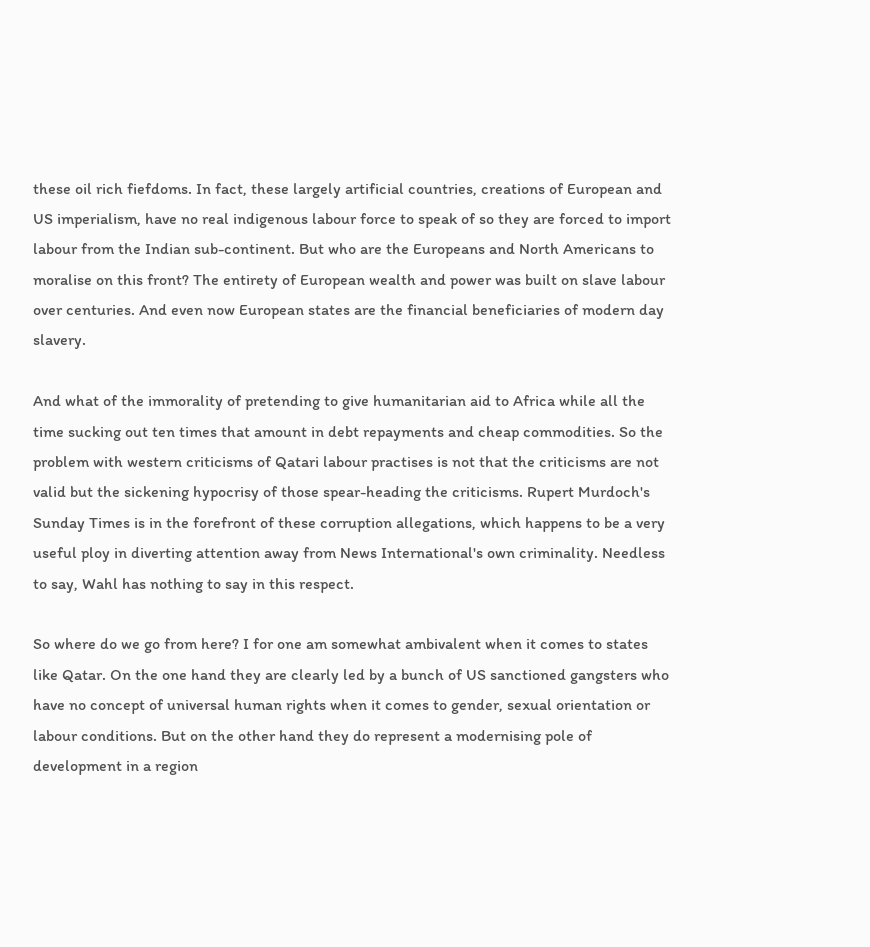these oil rich fiefdoms. In fact, these largely artificial countries, creations of European and US imperialism, have no real indigenous labour force to speak of so they are forced to import labour from the Indian sub-continent. But who are the Europeans and North Americans to moralise on this front? The entirety of European wealth and power was built on slave labour over centuries. And even now European states are the financial beneficiaries of modern day slavery.

And what of the immorality of pretending to give humanitarian aid to Africa while all the time sucking out ten times that amount in debt repayments and cheap commodities. So the problem with western criticisms of Qatari labour practises is not that the criticisms are not valid but the sickening hypocrisy of those spear-heading the criticisms. Rupert Murdoch's Sunday Times is in the forefront of these corruption allegations, which happens to be a very useful ploy in diverting attention away from News International's own criminality. Needless to say, Wahl has nothing to say in this respect.

So where do we go from here? I for one am somewhat ambivalent when it comes to states like Qatar. On the one hand they are clearly led by a bunch of US sanctioned gangsters who have no concept of universal human rights when it comes to gender, sexual orientation or labour conditions. But on the other hand they do represent a modernising pole of development in a region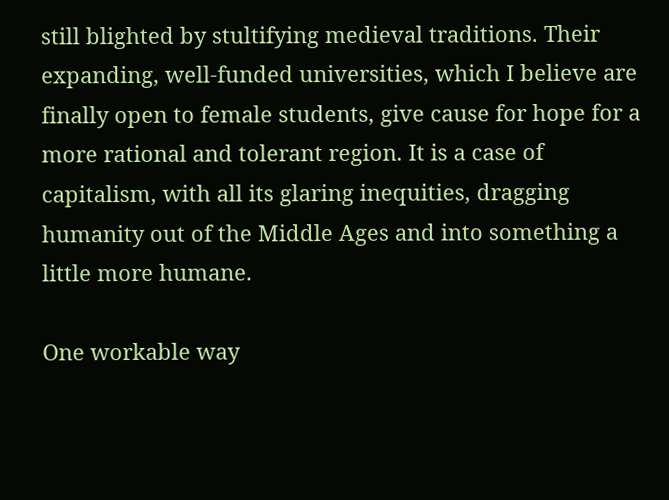still blighted by stultifying medieval traditions. Their expanding, well-funded universities, which I believe are finally open to female students, give cause for hope for a more rational and tolerant region. It is a case of capitalism, with all its glaring inequities, dragging humanity out of the Middle Ages and into something a little more humane.

One workable way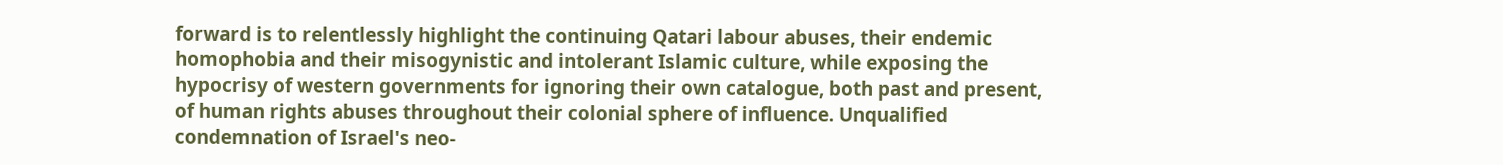forward is to relentlessly highlight the continuing Qatari labour abuses, their endemic homophobia and their misogynistic and intolerant Islamic culture, while exposing the hypocrisy of western governments for ignoring their own catalogue, both past and present, of human rights abuses throughout their colonial sphere of influence. Unqualified condemnation of Israel's neo-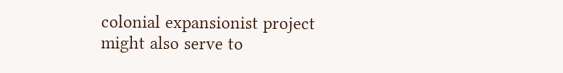colonial expansionist project might also serve to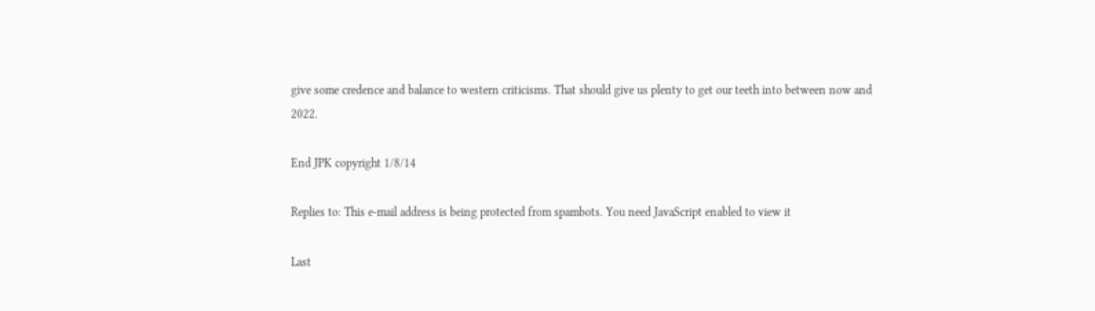give some credence and balance to western criticisms. That should give us plenty to get our teeth into between now and 2022.

End JPK copyright 1/8/14

Replies to: This e-mail address is being protected from spambots. You need JavaScript enabled to view it

Last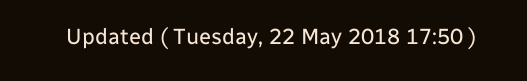Updated ( Tuesday, 22 May 2018 17:50 )